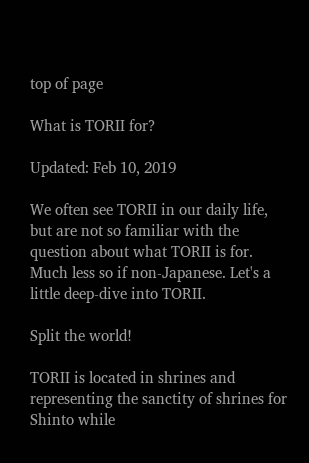top of page

What is TORII for?

Updated: Feb 10, 2019

We often see TORII in our daily life, but are not so familiar with the question about what TORII is for. Much less so if non-Japanese. Let's a little deep-dive into TORII.

Split the world!

TORII is located in shrines and representing the sanctity of shrines for Shinto while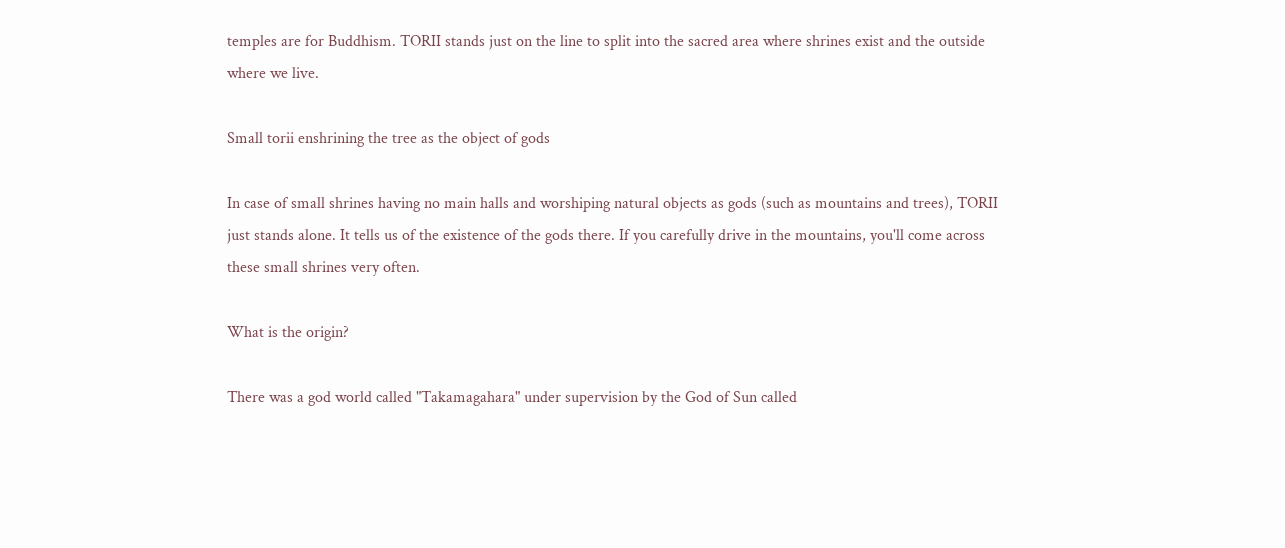temples are for Buddhism. TORII stands just on the line to split into the sacred area where shrines exist and the outside where we live.

Small torii enshrining the tree as the object of gods

In case of small shrines having no main halls and worshiping natural objects as gods (such as mountains and trees), TORII just stands alone. It tells us of the existence of the gods there. If you carefully drive in the mountains, you'll come across these small shrines very often.

What is the origin?

There was a god world called "Takamagahara" under supervision by the God of Sun called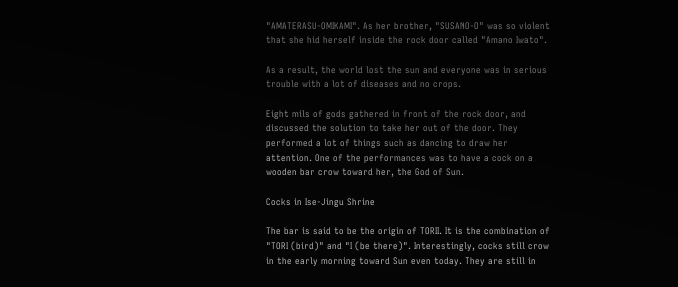"AMATERASU-OMIKAMI". As her brother, "SUSANO-O" was so violent that she hid herself inside the rock door called "Amano Iwato".

As a result, the world lost the sun and everyone was in serious trouble with a lot of diseases and no crops.

Eight mils of gods gathered in front of the rock door, and discussed the solution to take her out of the door. They performed a lot of things such as dancing to draw her attention. One of the performances was to have a cock on a wooden bar crow toward her, the God of Sun.

Cocks in Ise-Jingu Shrine

The bar is said to be the origin of TORII. It is the combination of "TORI (bird)" and "I (be there)". Interestingly, cocks still crow in the early morning toward Sun even today. They are still in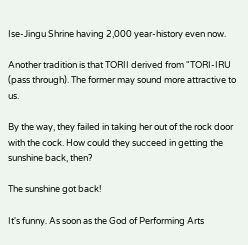Ise-Jingu Shrine having 2,000 year-history even now.

Another tradition is that TORII derived from "TORI-IRU (pass through). The former may sound more attractive to us.

By the way, they failed in taking her out of the rock door with the cock. How could they succeed in getting the sunshine back, then?

The sunshine got back!

It's funny. As soon as the God of Performing Arts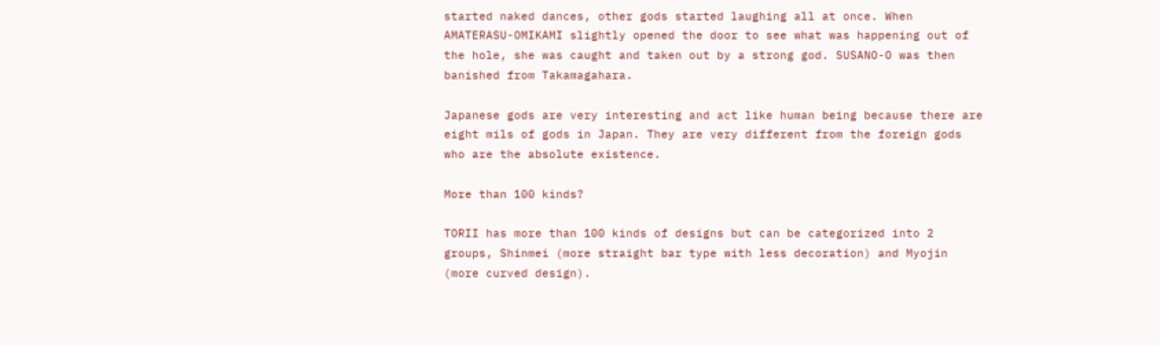started naked dances, other gods started laughing all at once. When AMATERASU-OMIKAMI slightly opened the door to see what was happening out of the hole, she was caught and taken out by a strong god. SUSANO-O was then banished from Takamagahara.

Japanese gods are very interesting and act like human being because there are eight mils of gods in Japan. They are very different from the foreign gods who are the absolute existence.

More than 100 kinds?

TORII has more than 100 kinds of designs but can be categorized into 2 groups, Shinmei (more straight bar type with less decoration) and Myojin (more curved design).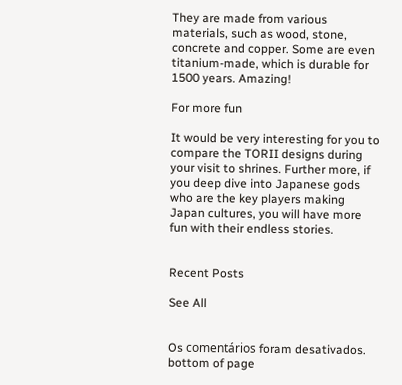They are made from various materials, such as wood, stone, concrete and copper. Some are even titanium-made, which is durable for 1500 years. Amazing!

For more fun

It would be very interesting for you to compare the TORII designs during your visit to shrines. Further more, if you deep dive into Japanese gods who are the key players making Japan cultures, you will have more fun with their endless stories.


Recent Posts

See All


Os comentários foram desativados.
bottom of page